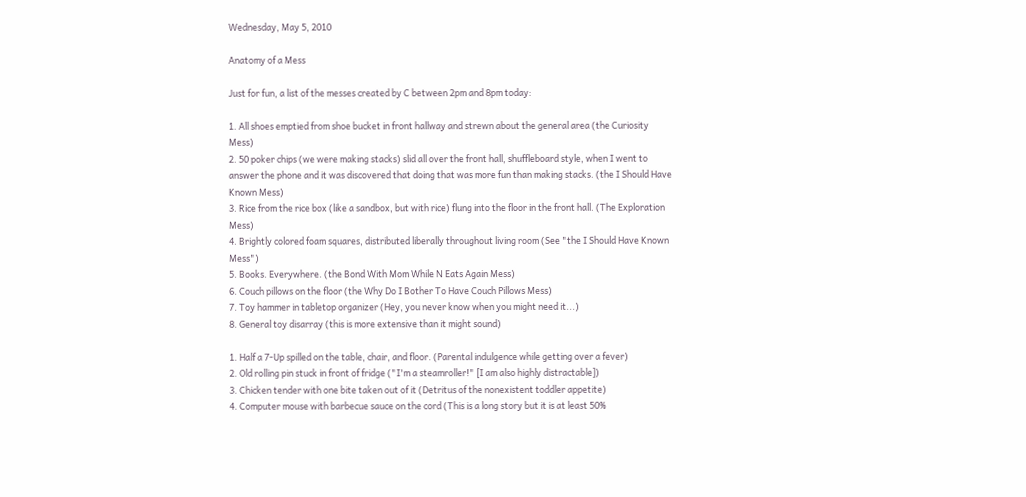Wednesday, May 5, 2010

Anatomy of a Mess

Just for fun, a list of the messes created by C between 2pm and 8pm today:

1. All shoes emptied from shoe bucket in front hallway and strewn about the general area (the Curiosity Mess)
2. 50 poker chips (we were making stacks) slid all over the front hall, shuffleboard style, when I went to answer the phone and it was discovered that doing that was more fun than making stacks. (the I Should Have Known Mess)
3. Rice from the rice box (like a sandbox, but with rice) flung into the floor in the front hall. (The Exploration Mess)
4. Brightly colored foam squares, distributed liberally throughout living room (See "the I Should Have Known Mess")
5. Books. Everywhere. (the Bond With Mom While N Eats Again Mess)
6. Couch pillows on the floor (the Why Do I Bother To Have Couch Pillows Mess)
7. Toy hammer in tabletop organizer (Hey, you never know when you might need it...)
8. General toy disarray (this is more extensive than it might sound)

1. Half a 7-Up spilled on the table, chair, and floor. (Parental indulgence while getting over a fever)
2. Old rolling pin stuck in front of fridge ("I'm a steamroller!" [I am also highly distractable])
3. Chicken tender with one bite taken out of it (Detritus of the nonexistent toddler appetite)
4. Computer mouse with barbecue sauce on the cord (This is a long story but it is at least 50%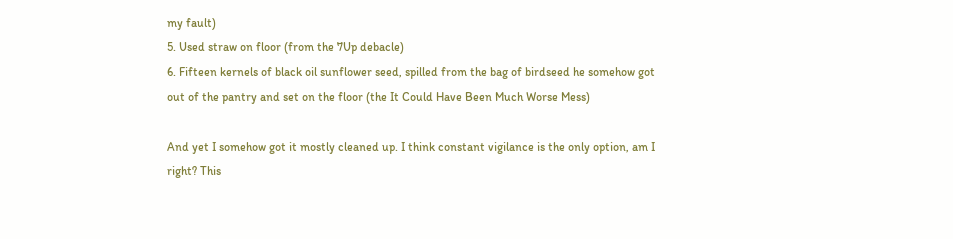my fault)
5. Used straw on floor (from the 7Up debacle)
6. Fifteen kernels of black oil sunflower seed, spilled from the bag of birdseed he somehow got out of the pantry and set on the floor (the It Could Have Been Much Worse Mess)

And yet I somehow got it mostly cleaned up. I think constant vigilance is the only option, am I right? This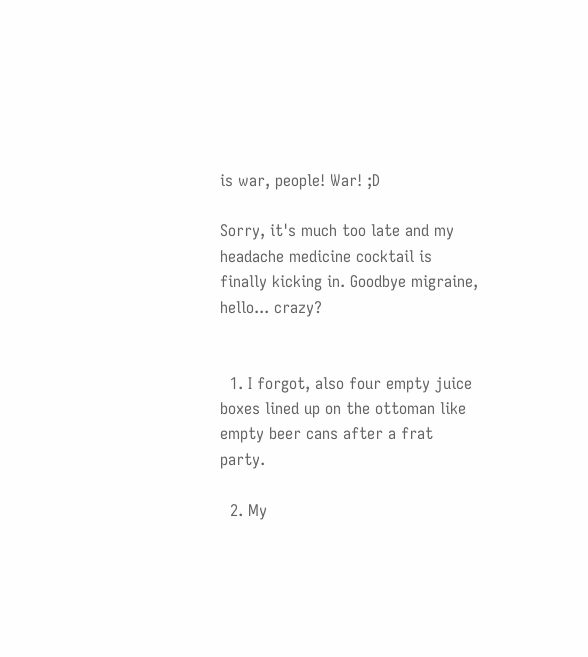is war, people! War! ;D

Sorry, it's much too late and my headache medicine cocktail is finally kicking in. Goodbye migraine, hello... crazy?


  1. I forgot, also four empty juice boxes lined up on the ottoman like empty beer cans after a frat party.

  2. My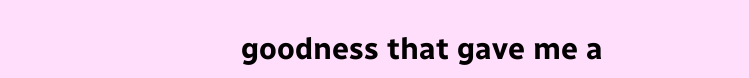goodness that gave me a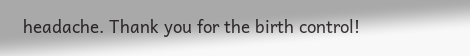headache. Thank you for the birth control!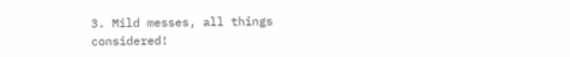3. Mild messes, all things considered!